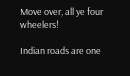Move over, all ye four wheelers!

Indian roads are one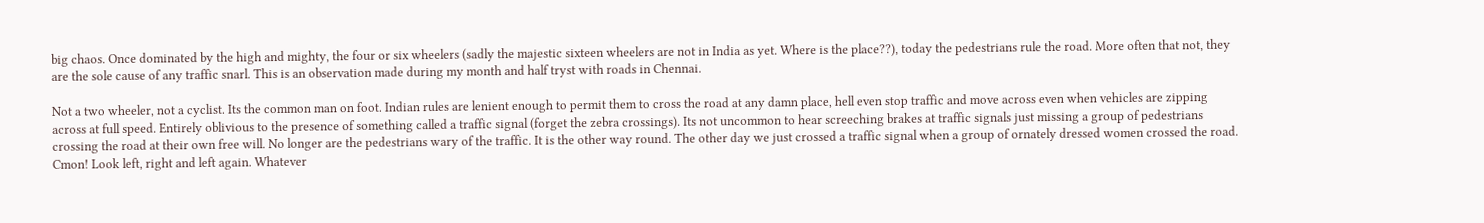big chaos. Once dominated by the high and mighty, the four or six wheelers (sadly the majestic sixteen wheelers are not in India as yet. Where is the place??), today the pedestrians rule the road. More often that not, they are the sole cause of any traffic snarl. This is an observation made during my month and half tryst with roads in Chennai.

Not a two wheeler, not a cyclist. Its the common man on foot. Indian rules are lenient enough to permit them to cross the road at any damn place, hell even stop traffic and move across even when vehicles are zipping across at full speed. Entirely oblivious to the presence of something called a traffic signal (forget the zebra crossings). Its not uncommon to hear screeching brakes at traffic signals just missing a group of pedestrians crossing the road at their own free will. No longer are the pedestrians wary of the traffic. It is the other way round. The other day we just crossed a traffic signal when a group of ornately dressed women crossed the road. Cmon! Look left, right and left again. Whatever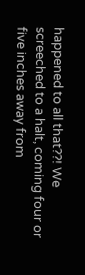happened to all that??! We screeched to a halt, coming four or five inches away from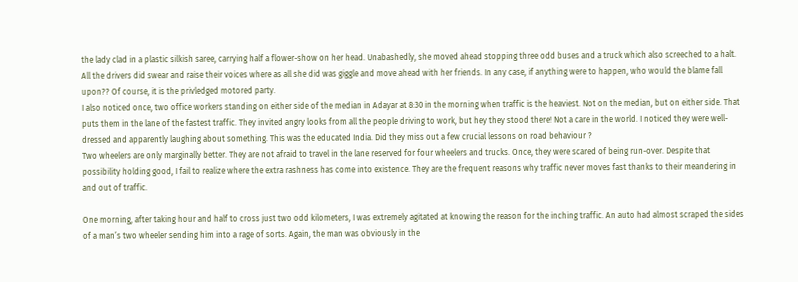the lady clad in a plastic silkish saree, carrying half a flower-show on her head. Unabashedly, she moved ahead stopping three odd buses and a truck which also screeched to a halt. All the drivers did swear and raise their voices where as all she did was giggle and move ahead with her friends. In any case, if anything were to happen, who would the blame fall upon?? Of course, it is the privledged motored party.
I also noticed once, two office workers standing on either side of the median in Adayar at 8:30 in the morning when traffic is the heaviest. Not on the median, but on either side. That puts them in the lane of the fastest traffic. They invited angry looks from all the people driving to work, but hey they stood there! Not a care in the world. I noticed they were well-dressed and apparently laughing about something. This was the educated India. Did they miss out a few crucial lessons on road behaviour ?
Two wheelers are only marginally better. They are not afraid to travel in the lane reserved for four wheelers and trucks. Once, they were scared of being run-over. Despite that possibility holding good, I fail to realize where the extra rashness has come into existence. They are the frequent reasons why traffic never moves fast thanks to their meandering in and out of traffic.

One morning, after taking hour and half to cross just two odd kilometers, I was extremely agitated at knowing the reason for the inching traffic. An auto had almost scraped the sides of a man’s two wheeler sending him into a rage of sorts. Again, the man was obviously in the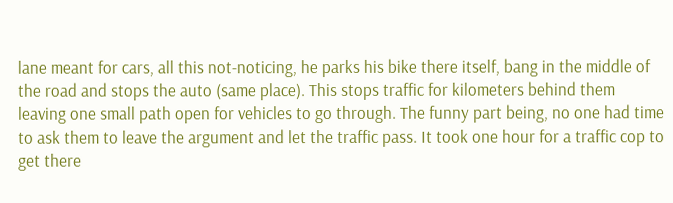lane meant for cars, all this not-noticing, he parks his bike there itself, bang in the middle of the road and stops the auto (same place). This stops traffic for kilometers behind them leaving one small path open for vehicles to go through. The funny part being, no one had time to ask them to leave the argument and let the traffic pass. It took one hour for a traffic cop to get there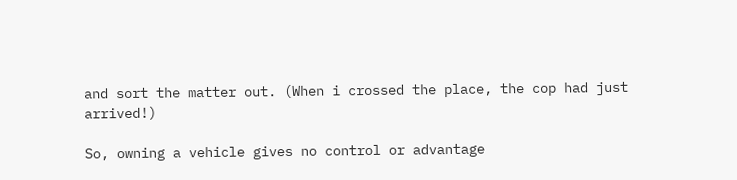and sort the matter out. (When i crossed the place, the cop had just arrived!)

So, owning a vehicle gives no control or advantage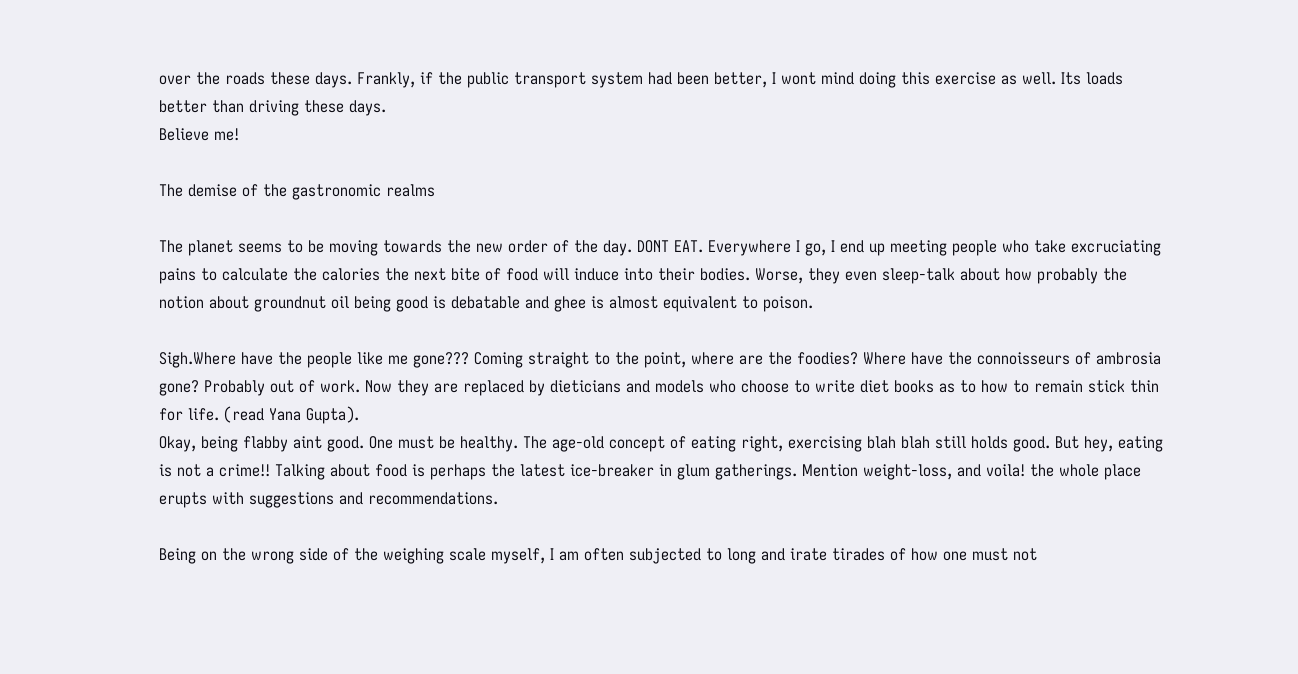over the roads these days. Frankly, if the public transport system had been better, I wont mind doing this exercise as well. Its loads better than driving these days.
Believe me!

The demise of the gastronomic realms

The planet seems to be moving towards the new order of the day. DONT EAT. Everywhere I go, I end up meeting people who take excruciating pains to calculate the calories the next bite of food will induce into their bodies. Worse, they even sleep-talk about how probably the notion about groundnut oil being good is debatable and ghee is almost equivalent to poison.

Sigh.Where have the people like me gone??? Coming straight to the point, where are the foodies? Where have the connoisseurs of ambrosia gone? Probably out of work. Now they are replaced by dieticians and models who choose to write diet books as to how to remain stick thin for life. (read Yana Gupta).
Okay, being flabby aint good. One must be healthy. The age-old concept of eating right, exercising blah blah still holds good. But hey, eating is not a crime!! Talking about food is perhaps the latest ice-breaker in glum gatherings. Mention weight-loss, and voila! the whole place erupts with suggestions and recommendations.

Being on the wrong side of the weighing scale myself, I am often subjected to long and irate tirades of how one must not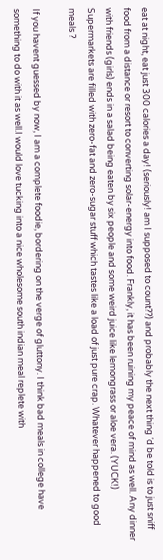eat at night, eat just 300 calories a day! (seriously! am I supposed to count??) and probably the next thing ‘d be told is to just sniff food from a distance or resort to converting solar-energy into food. Frankly, it has been ruining my peace of mind as well. Any dinner with friends (girls) ends in a salad being eaten by six people and some weird juice like lemongrass or aloe vera. (YUCK!) Supermarkets are filled with zero-fat and zero-sugar stuff which tastes like a load of just pure crap. Whatever happened to good meals ?

If you havent guessed by now, I am a complete foodie, bordering on the verge of gluttony. I think bad meals in college have something to do with it as well.I would love tucking into a nice wholesome south indian meal replete with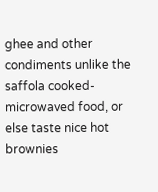ghee and other condiments unlike the saffola cooked-microwaved food, or else taste nice hot brownies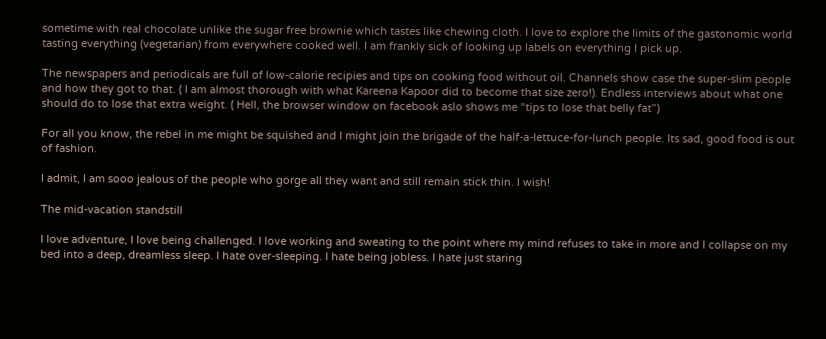sometime with real chocolate unlike the sugar free brownie which tastes like chewing cloth. I love to explore the limits of the gastonomic world tasting everything (vegetarian) from everywhere cooked well. I am frankly sick of looking up labels on everything I pick up.

The newspapers and periodicals are full of low-calorie recipies and tips on cooking food without oil. Channels show case the super-slim people and how they got to that. ( I am almost thorough with what Kareena Kapoor did to become that size zero!). Endless interviews about what one should do to lose that extra weight. ( Hell, the browser window on facebook aslo shows me “tips to lose that belly fat”)

For all you know, the rebel in me might be squished and I might join the brigade of the half-a-lettuce-for-lunch people. Its sad, good food is out of fashion.

I admit, I am sooo jealous of the people who gorge all they want and still remain stick thin. I wish!

The mid-vacation standstill

I love adventure, I love being challenged. I love working and sweating to the point where my mind refuses to take in more and I collapse on my bed into a deep, dreamless sleep. I hate over-sleeping. I hate being jobless. I hate just staring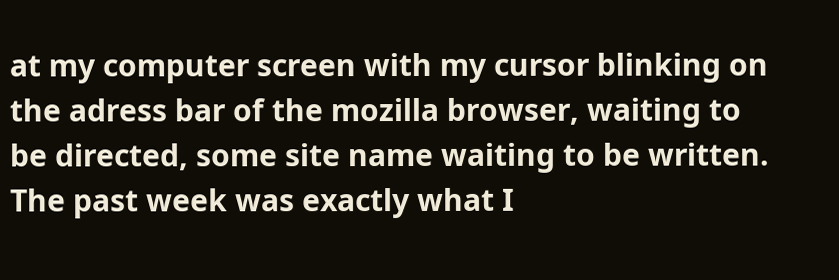at my computer screen with my cursor blinking on the adress bar of the mozilla browser, waiting to be directed, some site name waiting to be written.
The past week was exactly what I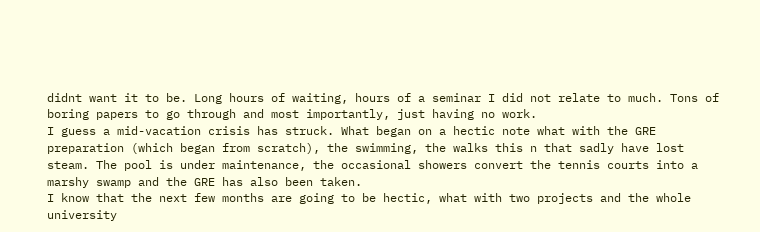didnt want it to be. Long hours of waiting, hours of a seminar I did not relate to much. Tons of boring papers to go through and most importantly, just having no work.
I guess a mid-vacation crisis has struck. What began on a hectic note what with the GRE preparation (which began from scratch), the swimming, the walks this n that sadly have lost steam. The pool is under maintenance, the occasional showers convert the tennis courts into a marshy swamp and the GRE has also been taken.
I know that the next few months are going to be hectic, what with two projects and the whole university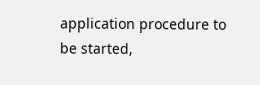application procedure to be started,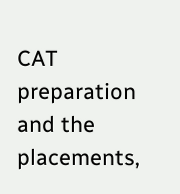CAT preparation and the placements,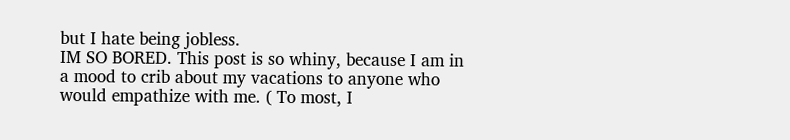but I hate being jobless.
IM SO BORED. This post is so whiny, because I am in a mood to crib about my vacations to anyone who would empathize with me. ( To most, I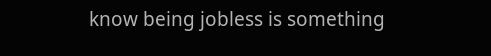know being jobless is something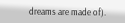dreams are made of).